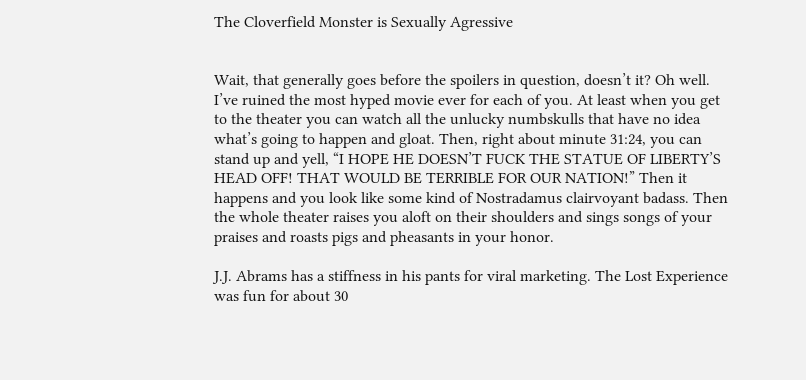The Cloverfield Monster is Sexually Agressive


Wait, that generally goes before the spoilers in question, doesn’t it? Oh well. I’ve ruined the most hyped movie ever for each of you. At least when you get to the theater you can watch all the unlucky numbskulls that have no idea what’s going to happen and gloat. Then, right about minute 31:24, you can stand up and yell, “I HOPE HE DOESN’T FUCK THE STATUE OF LIBERTY’S HEAD OFF! THAT WOULD BE TERRIBLE FOR OUR NATION!” Then it happens and you look like some kind of Nostradamus clairvoyant badass. Then the whole theater raises you aloft on their shoulders and sings songs of your praises and roasts pigs and pheasants in your honor.

J.J. Abrams has a stiffness in his pants for viral marketing. The Lost Experience was fun for about 30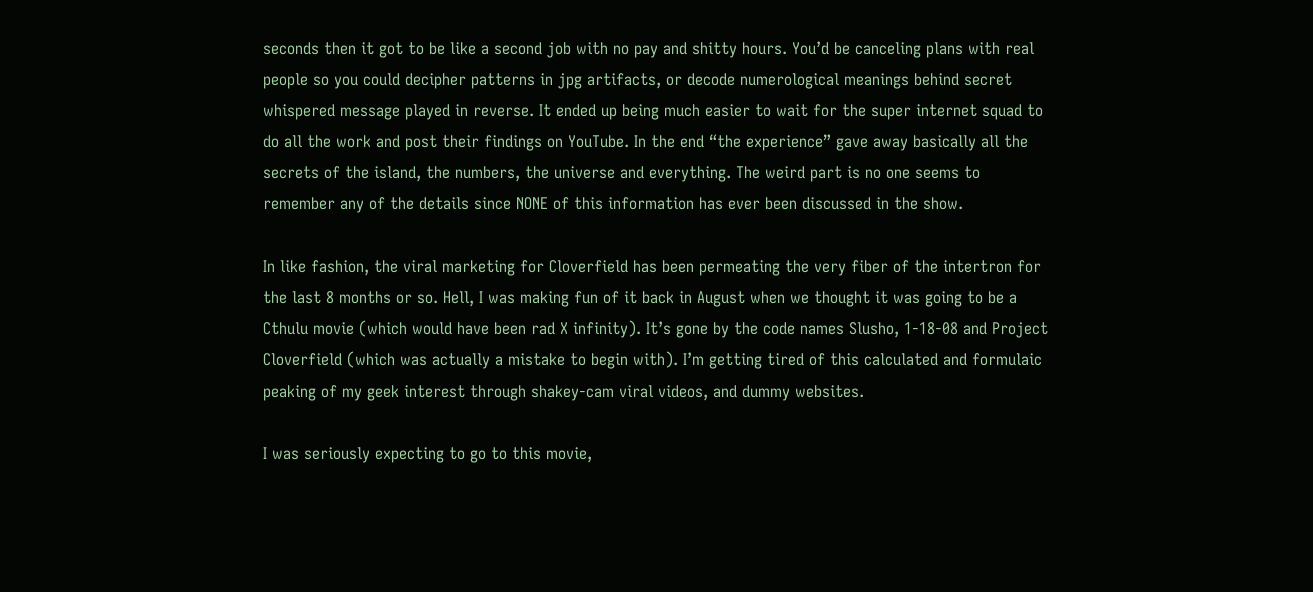seconds then it got to be like a second job with no pay and shitty hours. You’d be canceling plans with real people so you could decipher patterns in jpg artifacts, or decode numerological meanings behind secret whispered message played in reverse. It ended up being much easier to wait for the super internet squad to do all the work and post their findings on YouTube. In the end “the experience” gave away basically all the secrets of the island, the numbers, the universe and everything. The weird part is no one seems to remember any of the details since NONE of this information has ever been discussed in the show.

In like fashion, the viral marketing for Cloverfield has been permeating the very fiber of the intertron for the last 8 months or so. Hell, I was making fun of it back in August when we thought it was going to be a Cthulu movie (which would have been rad X infinity). It’s gone by the code names Slusho, 1-18-08 and Project Cloverfield (which was actually a mistake to begin with). I’m getting tired of this calculated and formulaic peaking of my geek interest through shakey-cam viral videos, and dummy websites.

I was seriously expecting to go to this movie,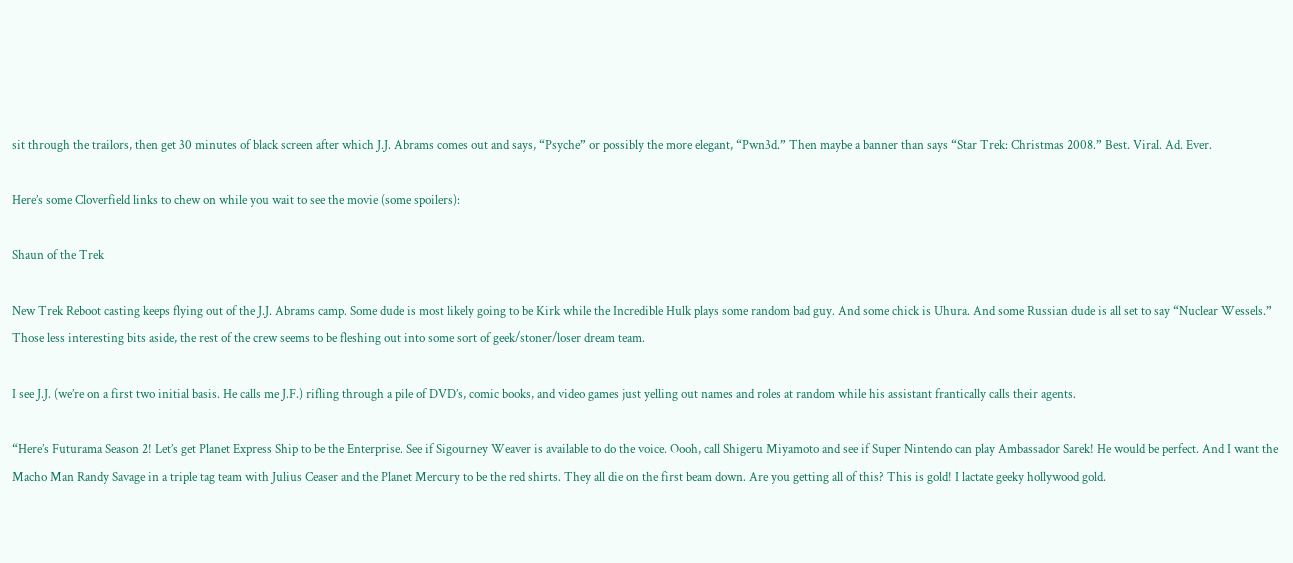sit through the trailors, then get 30 minutes of black screen after which J.J. Abrams comes out and says, “Psyche” or possibly the more elegant, “Pwn3d.” Then maybe a banner than says “Star Trek: Christmas 2008.” Best. Viral. Ad. Ever.

Here’s some Cloverfield links to chew on while you wait to see the movie (some spoilers):

Shaun of the Trek

New Trek Reboot casting keeps flying out of the J.J. Abrams camp. Some dude is most likely going to be Kirk while the Incredible Hulk plays some random bad guy. And some chick is Uhura. And some Russian dude is all set to say “Nuclear Wessels.” Those less interesting bits aside, the rest of the crew seems to be fleshing out into some sort of geek/stoner/loser dream team.

I see J.J. (we’re on a first two initial basis. He calls me J.F.) rifling through a pile of DVD’s, comic books, and video games just yelling out names and roles at random while his assistant frantically calls their agents.

“Here’s Futurama Season 2! Let’s get Planet Express Ship to be the Enterprise. See if Sigourney Weaver is available to do the voice. Oooh, call Shigeru Miyamoto and see if Super Nintendo can play Ambassador Sarek! He would be perfect. And I want the Macho Man Randy Savage in a triple tag team with Julius Ceaser and the Planet Mercury to be the red shirts. They all die on the first beam down. Are you getting all of this? This is gold! I lactate geeky hollywood gold.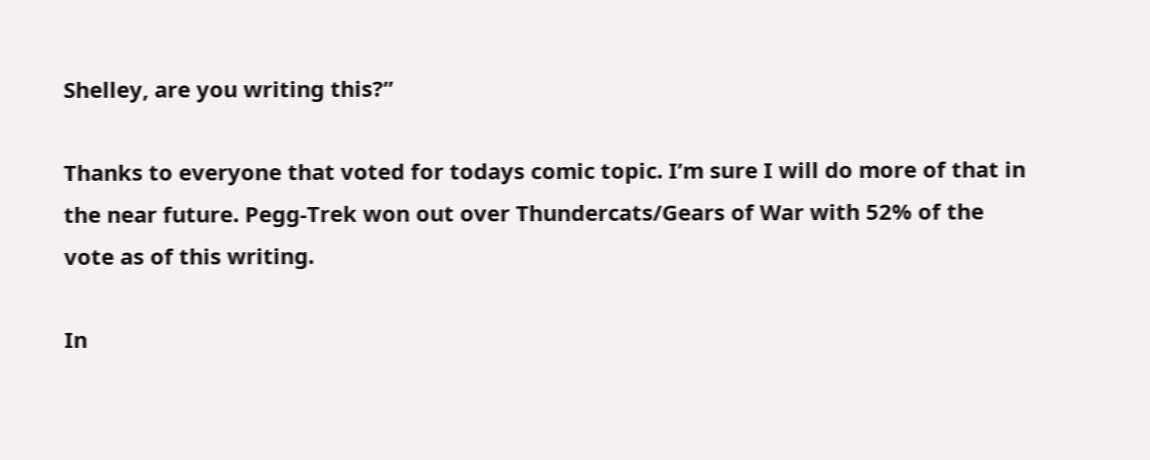Shelley, are you writing this?”

Thanks to everyone that voted for todays comic topic. I’m sure I will do more of that in the near future. Pegg-Trek won out over Thundercats/Gears of War with 52% of the vote as of this writing.

In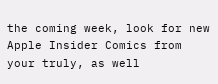the coming week, look for new Apple Insider Comics from your truly, as well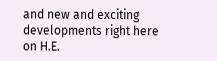and new and exciting developments right here on H.E.